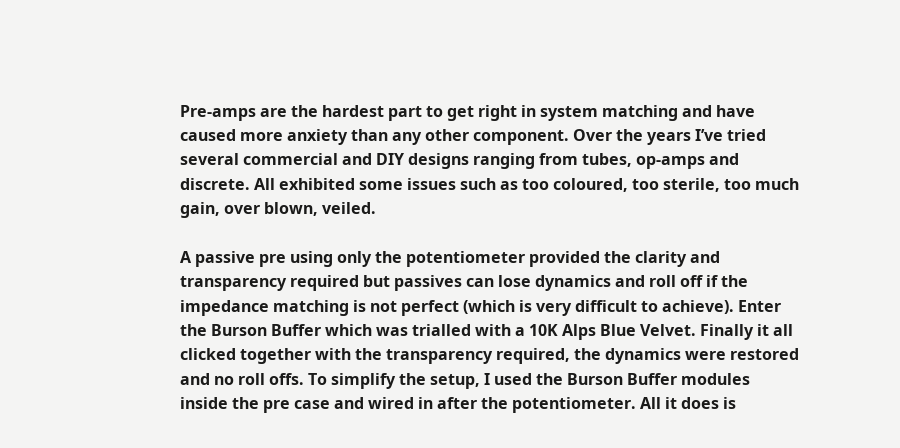Pre-amps are the hardest part to get right in system matching and have caused more anxiety than any other component. Over the years I’ve tried several commercial and DIY designs ranging from tubes, op-amps and discrete. All exhibited some issues such as too coloured, too sterile, too much gain, over blown, veiled.

A passive pre using only the potentiometer provided the clarity and transparency required but passives can lose dynamics and roll off if the impedance matching is not perfect (which is very difficult to achieve). Enter the Burson Buffer which was trialled with a 10K Alps Blue Velvet. Finally it all clicked together with the transparency required, the dynamics were restored and no roll offs. To simplify the setup, I used the Burson Buffer modules inside the pre case and wired in after the potentiometer. All it does is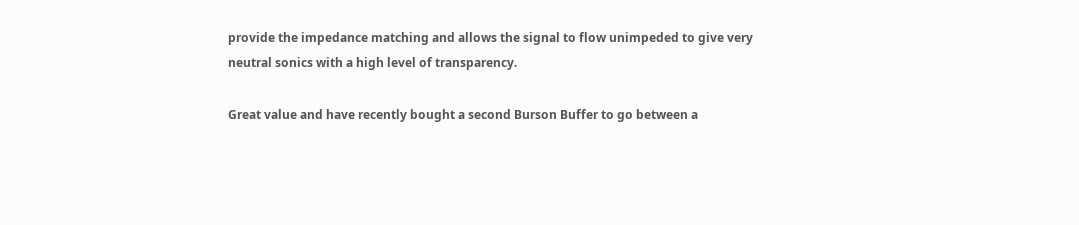provide the impedance matching and allows the signal to flow unimpeded to give very neutral sonics with a high level of transparency.

Great value and have recently bought a second Burson Buffer to go between a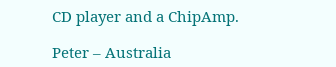CD player and a ChipAmp.

Peter – Australia